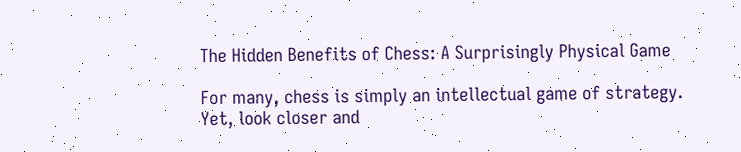The Hidden Benefits of Chess: A Surprisingly Physical Game

For many, chess is simply an intellectual game of strategy. Yet, look closer and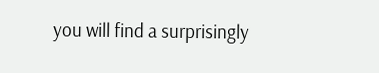you will find a surprisingly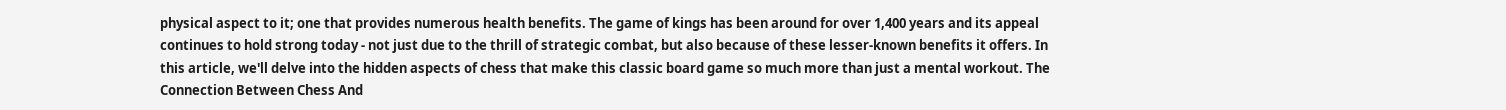physical aspect to it; one that provides numerous health benefits. The game of kings has been around for over 1,400 years and its appeal continues to hold strong today - not just due to the thrill of strategic combat, but also because of these lesser-known benefits it offers. In this article, we'll delve into the hidden aspects of chess that make this classic board game so much more than just a mental workout. The Connection Between Chess And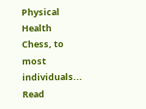Physical Health Chess, to most individuals... Read